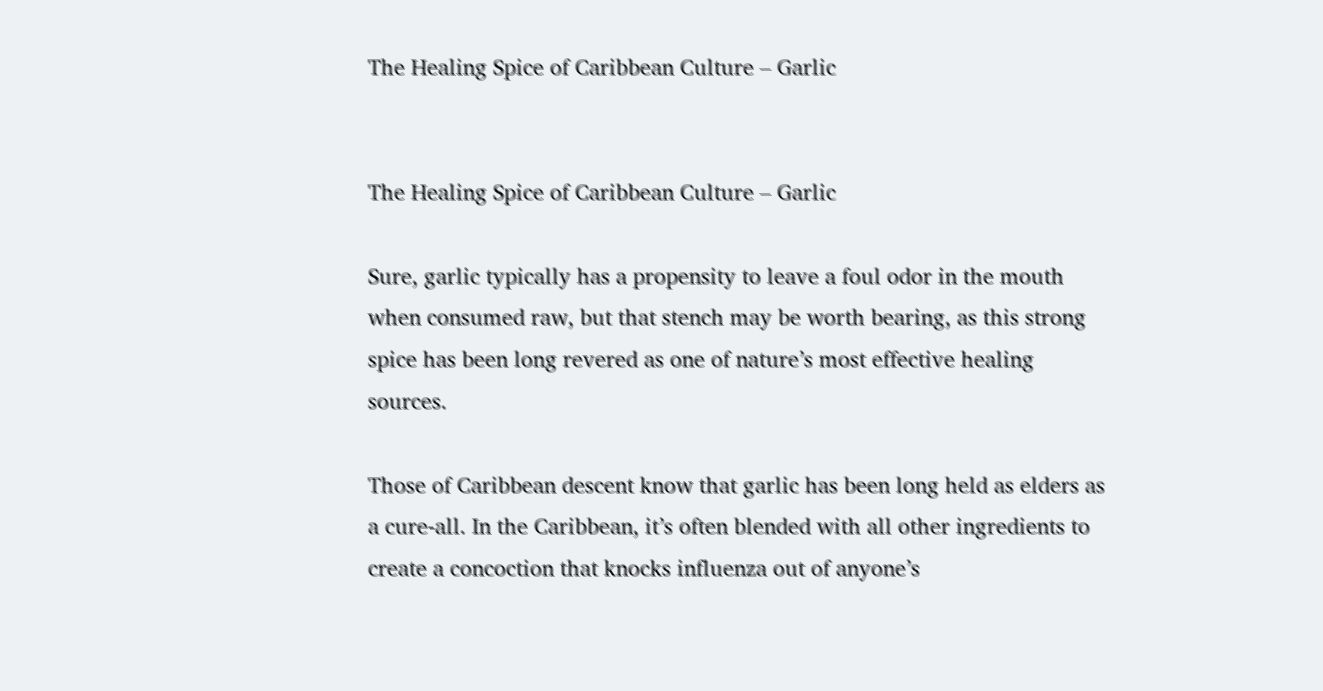The Healing Spice of Caribbean Culture – Garlic


The Healing Spice of Caribbean Culture – Garlic

Sure, garlic typically has a propensity to leave a foul odor in the mouth when consumed raw, but that stench may be worth bearing, as this strong spice has been long revered as one of nature’s most effective healing sources.

Those of Caribbean descent know that garlic has been long held as elders as a cure-all. In the Caribbean, it’s often blended with all other ingredients to create a concoction that knocks influenza out of anyone’s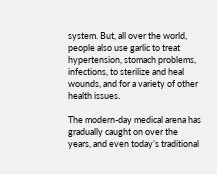system. But, all over the world, people also use garlic to treat hypertension, stomach problems, infections, to sterilize and heal wounds, and for a variety of other health issues.

The modern-day medical arena has gradually caught on over the years, and even today’s traditional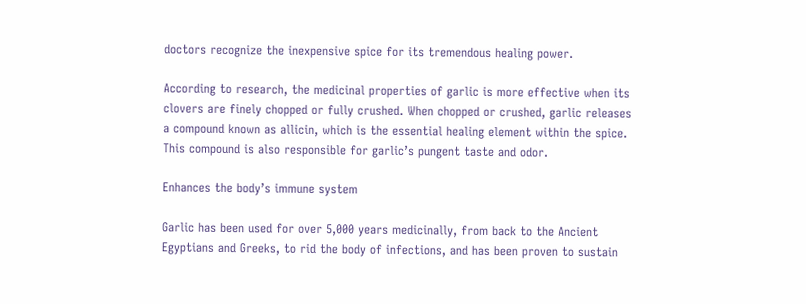doctors recognize the inexpensive spice for its tremendous healing power.

According to research, the medicinal properties of garlic is more effective when its clovers are finely chopped or fully crushed. When chopped or crushed, garlic releases a compound known as allicin, which is the essential healing element within the spice. This compound is also responsible for garlic’s pungent taste and odor.

Enhances the body’s immune system

Garlic has been used for over 5,000 years medicinally, from back to the Ancient Egyptians and Greeks, to rid the body of infections, and has been proven to sustain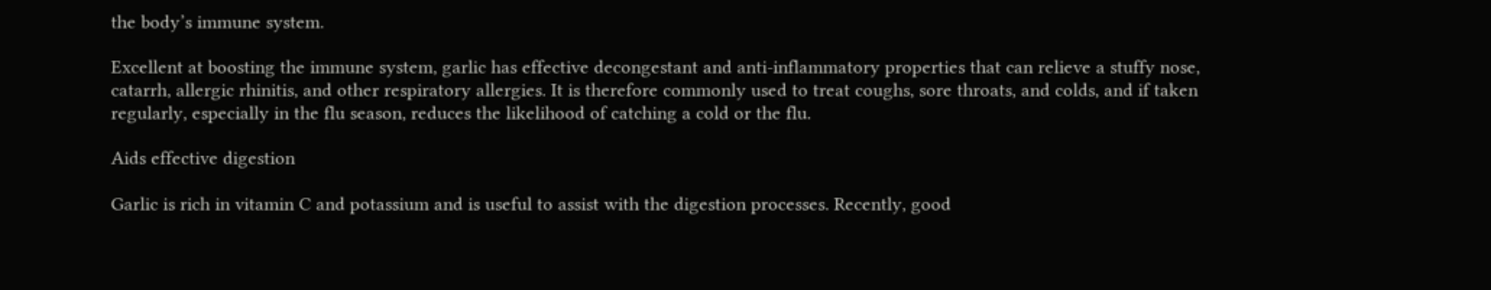the body’s immune system.

Excellent at boosting the immune system, garlic has effective decongestant and anti-inflammatory properties that can relieve a stuffy nose, catarrh, allergic rhinitis, and other respiratory allergies. It is therefore commonly used to treat coughs, sore throats, and colds, and if taken regularly, especially in the flu season, reduces the likelihood of catching a cold or the flu.

Aids effective digestion

Garlic is rich in vitamin C and potassium and is useful to assist with the digestion processes. Recently, good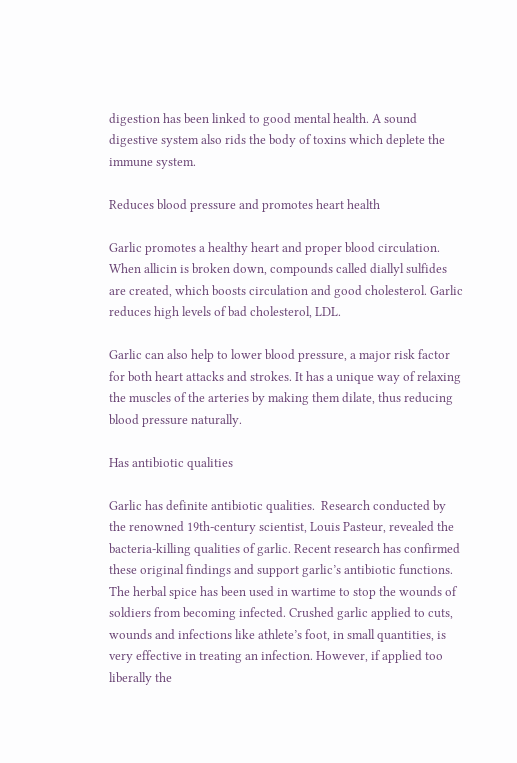digestion has been linked to good mental health. A sound digestive system also rids the body of toxins which deplete the immune system.

Reduces blood pressure and promotes heart health

Garlic promotes a healthy heart and proper blood circulation. When allicin is broken down, compounds called diallyl sulfides are created, which boosts circulation and good cholesterol. Garlic reduces high levels of bad cholesterol, LDL.

Garlic can also help to lower blood pressure, a major risk factor for both heart attacks and strokes. It has a unique way of relaxing the muscles of the arteries by making them dilate, thus reducing blood pressure naturally.

Has antibiotic qualities

Garlic has definite antibiotic qualities.  Research conducted by the renowned 19th-century scientist, Louis Pasteur, revealed the bacteria-killing qualities of garlic. Recent research has confirmed these original findings and support garlic’s antibiotic functions. The herbal spice has been used in wartime to stop the wounds of soldiers from becoming infected. Crushed garlic applied to cuts, wounds and infections like athlete’s foot, in small quantities, is very effective in treating an infection. However, if applied too liberally the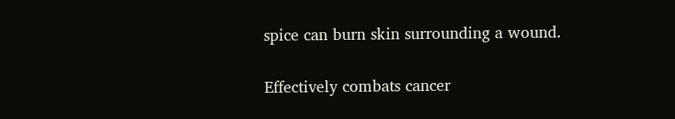spice can burn skin surrounding a wound.

Effectively combats cancer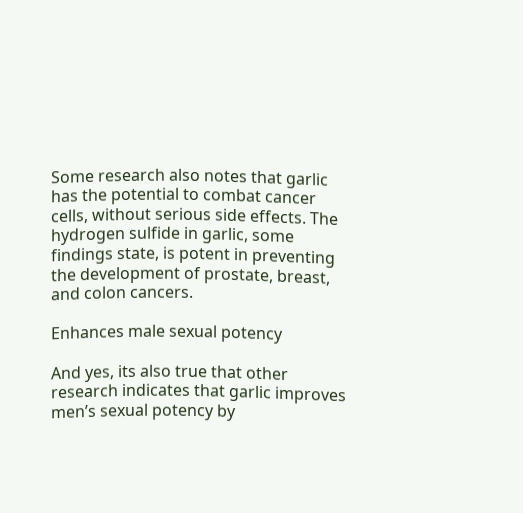Some research also notes that garlic has the potential to combat cancer cells, without serious side effects. The hydrogen sulfide in garlic, some findings state, is potent in preventing the development of prostate, breast, and colon cancers.

Enhances male sexual potency

And yes, its also true that other research indicates that garlic improves men’s sexual potency by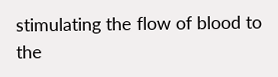stimulating the flow of blood to the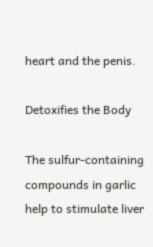heart and the penis.

Detoxifies the Body

The sulfur-containing compounds in garlic help to stimulate liver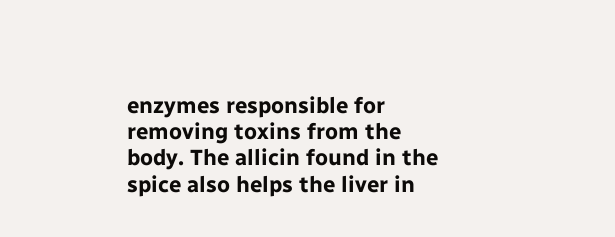enzymes responsible for removing toxins from the body. The allicin found in the spice also helps the liver in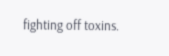fighting off toxins.